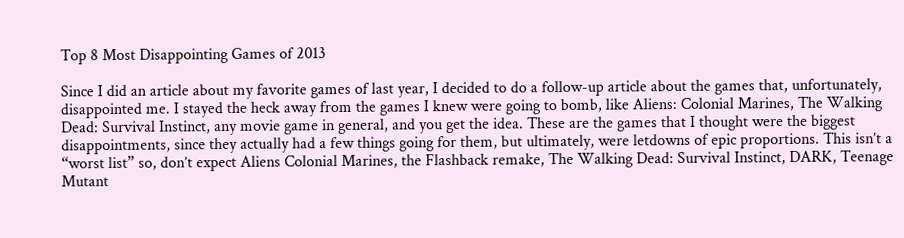Top 8 Most Disappointing Games of 2013

Since I did an article about my favorite games of last year, I decided to do a follow-up article about the games that, unfortunately, disappointed me. I stayed the heck away from the games I knew were going to bomb, like Aliens: Colonial Marines, The Walking Dead: Survival Instinct, any movie game in general, and you get the idea. These are the games that I thought were the biggest disappointments, since they actually had a few things going for them, but ultimately, were letdowns of epic proportions. This isn’t a “worst list” so, don’t expect Aliens Colonial Marines, the Flashback remake, The Walking Dead: Survival Instinct, DARK, Teenage Mutant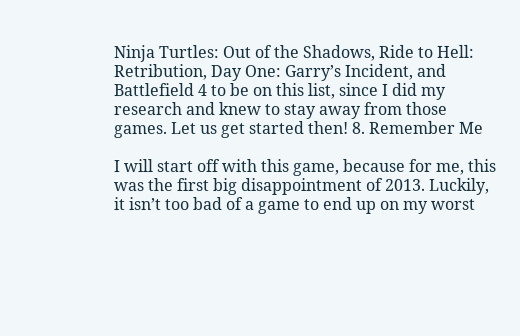Ninja Turtles: Out of the Shadows, Ride to Hell: Retribution, Day One: Garry’s Incident, and Battlefield 4 to be on this list, since I did my research and knew to stay away from those games. Let us get started then! 8. Remember Me

I will start off with this game, because for me, this was the first big disappointment of 2013. Luckily, it isn’t too bad of a game to end up on my worst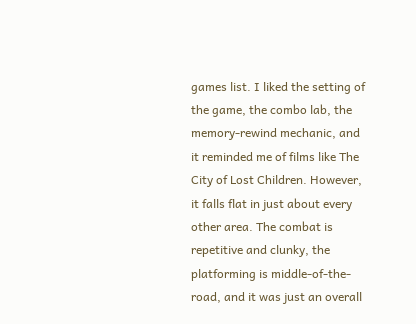games list. I liked the setting of the game, the combo lab, the memory-rewind mechanic, and it reminded me of films like The City of Lost Children. However, it falls flat in just about every other area. The combat is repetitive and clunky, the platforming is middle-of-the-road, and it was just an overall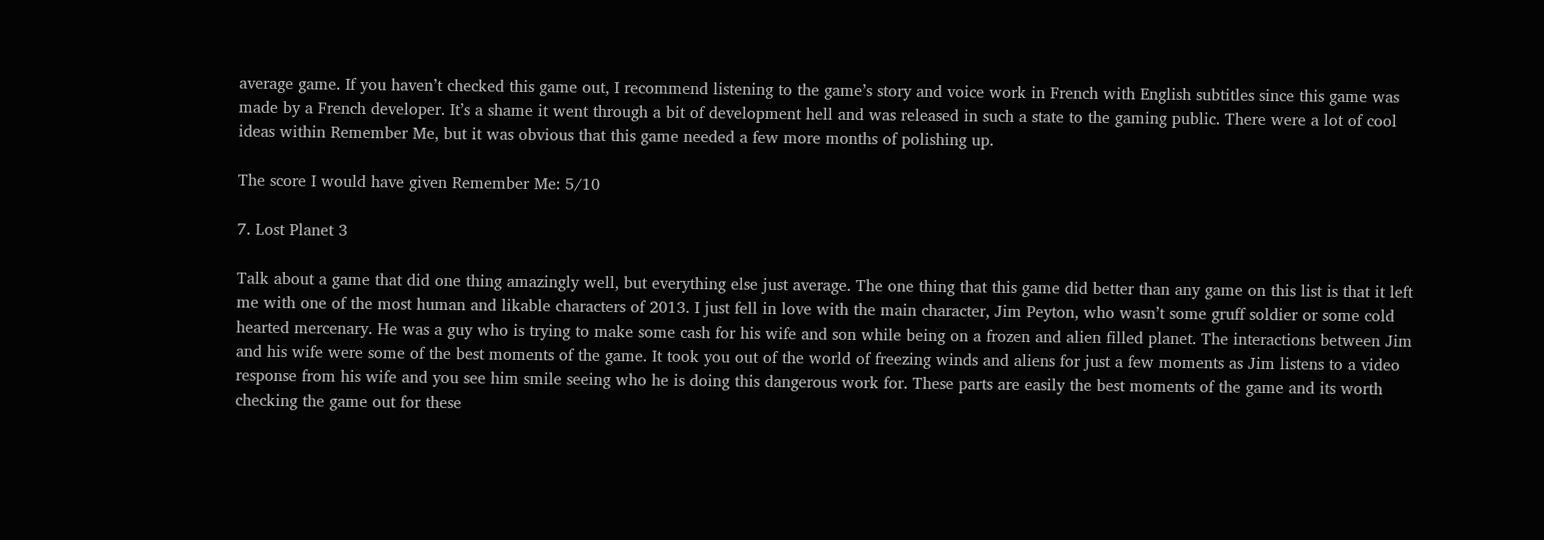average game. If you haven’t checked this game out, I recommend listening to the game’s story and voice work in French with English subtitles since this game was made by a French developer. It’s a shame it went through a bit of development hell and was released in such a state to the gaming public. There were a lot of cool ideas within Remember Me, but it was obvious that this game needed a few more months of polishing up.

The score I would have given Remember Me: 5/10

7. Lost Planet 3

Talk about a game that did one thing amazingly well, but everything else just average. The one thing that this game did better than any game on this list is that it left me with one of the most human and likable characters of 2013. I just fell in love with the main character, Jim Peyton, who wasn’t some gruff soldier or some cold hearted mercenary. He was a guy who is trying to make some cash for his wife and son while being on a frozen and alien filled planet. The interactions between Jim and his wife were some of the best moments of the game. It took you out of the world of freezing winds and aliens for just a few moments as Jim listens to a video response from his wife and you see him smile seeing who he is doing this dangerous work for. These parts are easily the best moments of the game and its worth checking the game out for these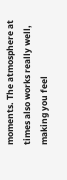moments. The atmosphere at times also works really well, making you feel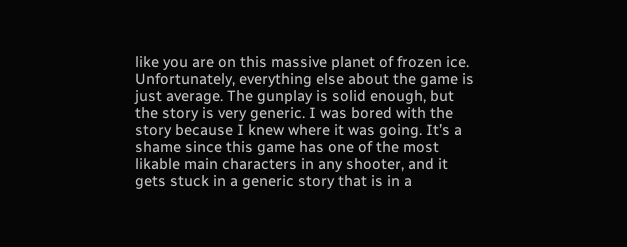like you are on this massive planet of frozen ice. Unfortunately, everything else about the game is just average. The gunplay is solid enough, but the story is very generic. I was bored with the story because I knew where it was going. It’s a shame since this game has one of the most likable main characters in any shooter, and it gets stuck in a generic story that is in a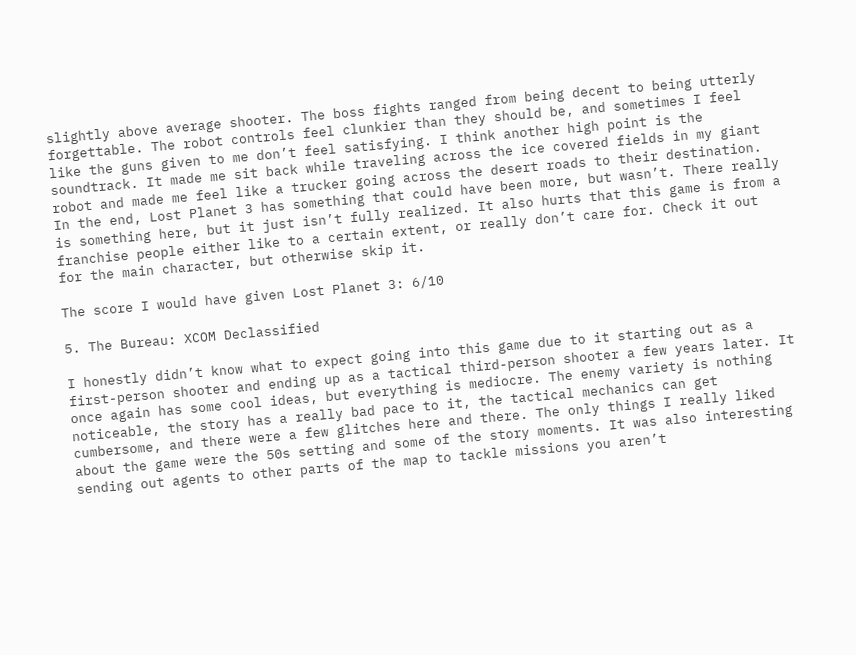slightly above average shooter. The boss fights ranged from being decent to being utterly forgettable. The robot controls feel clunkier than they should be, and sometimes I feel like the guns given to me don’t feel satisfying. I think another high point is the soundtrack. It made me sit back while traveling across the ice covered fields in my giant robot and made me feel like a trucker going across the desert roads to their destination. In the end, Lost Planet 3 has something that could have been more, but wasn’t. There really is something here, but it just isn’t fully realized. It also hurts that this game is from a franchise people either like to a certain extent, or really don’t care for. Check it out for the main character, but otherwise skip it.

The score I would have given Lost Planet 3: 6/10

5. The Bureau: XCOM Declassified

I honestly didn’t know what to expect going into this game due to it starting out as a first-person shooter and ending up as a tactical third-person shooter a few years later. It once again has some cool ideas, but everything is mediocre. The enemy variety is nothing noticeable, the story has a really bad pace to it, the tactical mechanics can get cumbersome, and there were a few glitches here and there. The only things I really liked about the game were the 50s setting and some of the story moments. It was also interesting sending out agents to other parts of the map to tackle missions you aren’t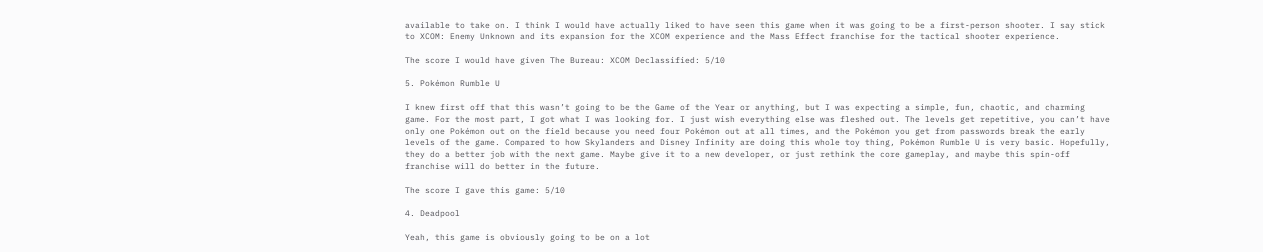available to take on. I think I would have actually liked to have seen this game when it was going to be a first-person shooter. I say stick to XCOM: Enemy Unknown and its expansion for the XCOM experience and the Mass Effect franchise for the tactical shooter experience.

The score I would have given The Bureau: XCOM Declassified: 5/10

5. Pokémon Rumble U

I knew first off that this wasn’t going to be the Game of the Year or anything, but I was expecting a simple, fun, chaotic, and charming game. For the most part, I got what I was looking for. I just wish everything else was fleshed out. The levels get repetitive, you can’t have only one Pokémon out on the field because you need four Pokémon out at all times, and the Pokémon you get from passwords break the early levels of the game. Compared to how Skylanders and Disney Infinity are doing this whole toy thing, Pokémon Rumble U is very basic. Hopefully, they do a better job with the next game. Maybe give it to a new developer, or just rethink the core gameplay, and maybe this spin-off franchise will do better in the future.

The score I gave this game: 5/10

4. Deadpool

Yeah, this game is obviously going to be on a lot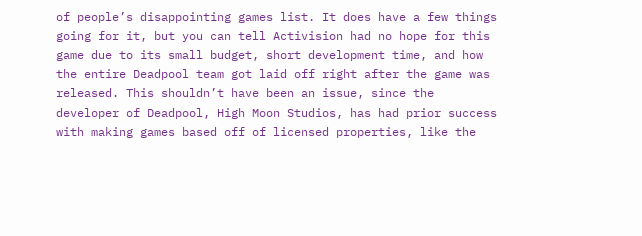of people’s disappointing games list. It does have a few things going for it, but you can tell Activision had no hope for this game due to its small budget, short development time, and how the entire Deadpool team got laid off right after the game was released. This shouldn’t have been an issue, since the developer of Deadpool, High Moon Studios, has had prior success with making games based off of licensed properties, like the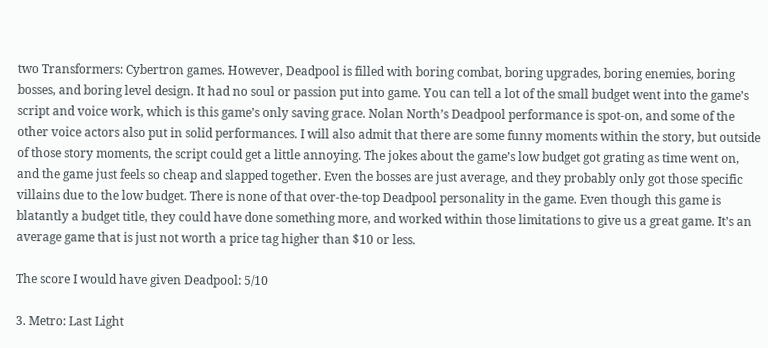two Transformers: Cybertron games. However, Deadpool is filled with boring combat, boring upgrades, boring enemies, boring bosses, and boring level design. It had no soul or passion put into game. You can tell a lot of the small budget went into the game’s script and voice work, which is this game’s only saving grace. Nolan North’s Deadpool performance is spot-on, and some of the other voice actors also put in solid performances. I will also admit that there are some funny moments within the story, but outside of those story moments, the script could get a little annoying. The jokes about the game’s low budget got grating as time went on, and the game just feels so cheap and slapped together. Even the bosses are just average, and they probably only got those specific villains due to the low budget. There is none of that over-the-top Deadpool personality in the game. Even though this game is blatantly a budget title, they could have done something more, and worked within those limitations to give us a great game. It’s an average game that is just not worth a price tag higher than $10 or less.

The score I would have given Deadpool: 5/10

3. Metro: Last Light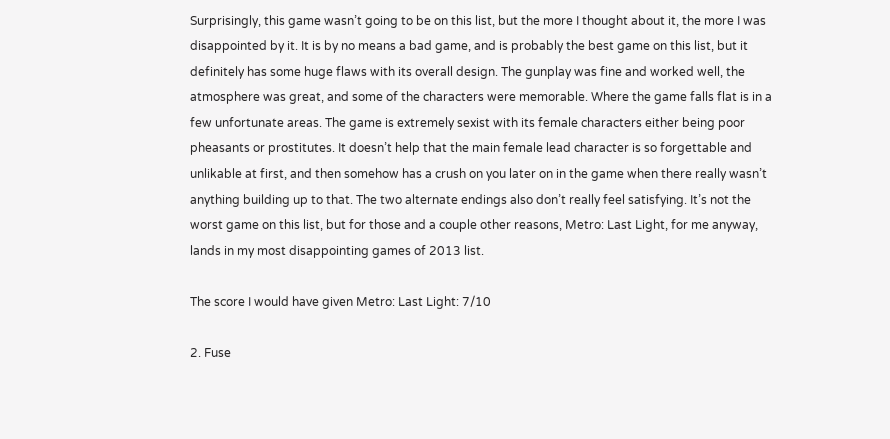Surprisingly, this game wasn’t going to be on this list, but the more I thought about it, the more I was disappointed by it. It is by no means a bad game, and is probably the best game on this list, but it definitely has some huge flaws with its overall design. The gunplay was fine and worked well, the atmosphere was great, and some of the characters were memorable. Where the game falls flat is in a few unfortunate areas. The game is extremely sexist with its female characters either being poor pheasants or prostitutes. It doesn’t help that the main female lead character is so forgettable and unlikable at first, and then somehow has a crush on you later on in the game when there really wasn’t anything building up to that. The two alternate endings also don’t really feel satisfying. It’s not the worst game on this list, but for those and a couple other reasons, Metro: Last Light, for me anyway, lands in my most disappointing games of 2013 list.

The score I would have given Metro: Last Light: 7/10

2. Fuse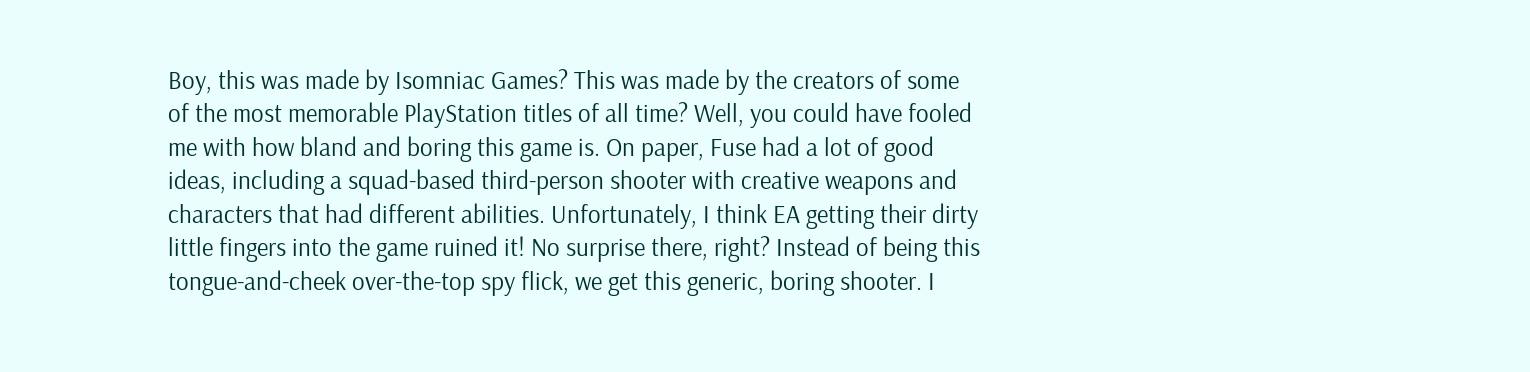Boy, this was made by Isomniac Games? This was made by the creators of some of the most memorable PlayStation titles of all time? Well, you could have fooled me with how bland and boring this game is. On paper, Fuse had a lot of good ideas, including a squad-based third-person shooter with creative weapons and characters that had different abilities. Unfortunately, I think EA getting their dirty little fingers into the game ruined it! No surprise there, right? Instead of being this tongue-and-cheek over-the-top spy flick, we get this generic, boring shooter. I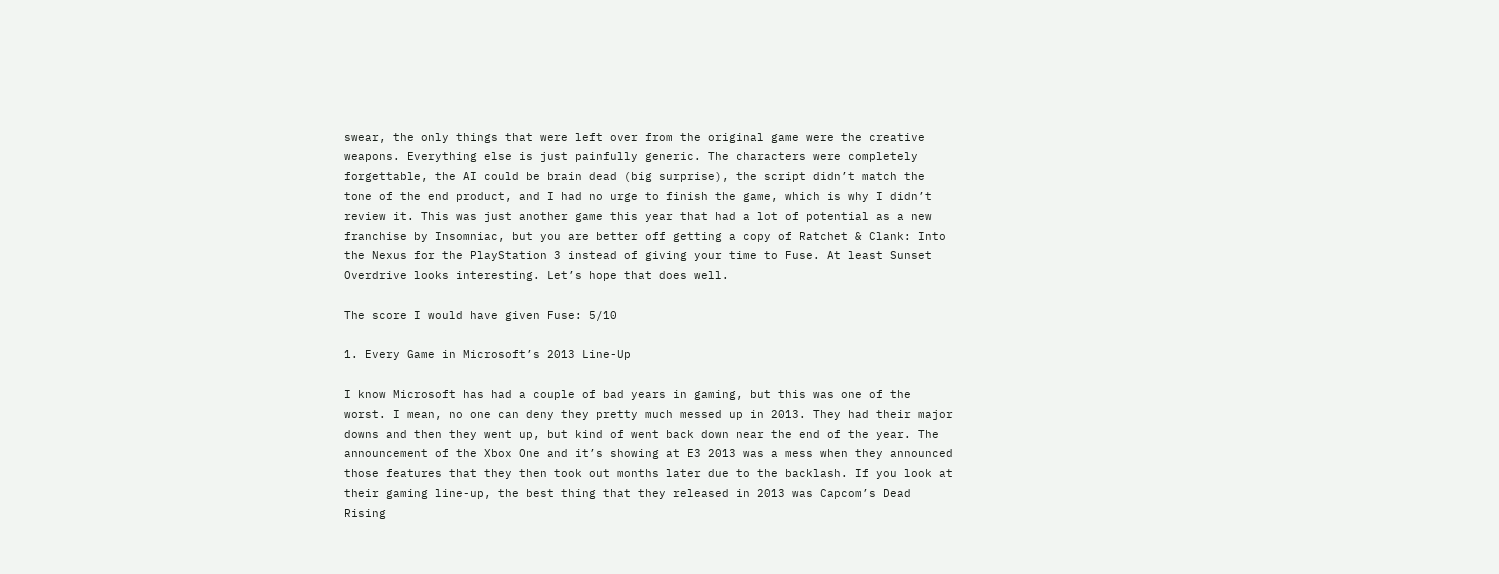swear, the only things that were left over from the original game were the creative weapons. Everything else is just painfully generic. The characters were completely forgettable, the AI could be brain dead (big surprise), the script didn’t match the tone of the end product, and I had no urge to finish the game, which is why I didn’t review it. This was just another game this year that had a lot of potential as a new franchise by Insomniac, but you are better off getting a copy of Ratchet & Clank: Into the Nexus for the PlayStation 3 instead of giving your time to Fuse. At least Sunset Overdrive looks interesting. Let’s hope that does well.

The score I would have given Fuse: 5/10

1. Every Game in Microsoft’s 2013 Line-Up

I know Microsoft has had a couple of bad years in gaming, but this was one of the worst. I mean, no one can deny they pretty much messed up in 2013. They had their major downs and then they went up, but kind of went back down near the end of the year. The announcement of the Xbox One and it’s showing at E3 2013 was a mess when they announced those features that they then took out months later due to the backlash. If you look at their gaming line-up, the best thing that they released in 2013 was Capcom’s Dead Rising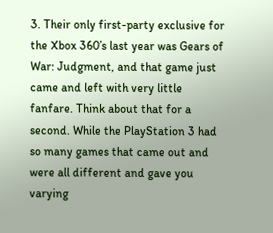3. Their only first-party exclusive for the Xbox 360’s last year was Gears of War: Judgment, and that game just came and left with very little fanfare. Think about that for a second. While the PlayStation 3 had so many games that came out and were all different and gave you varying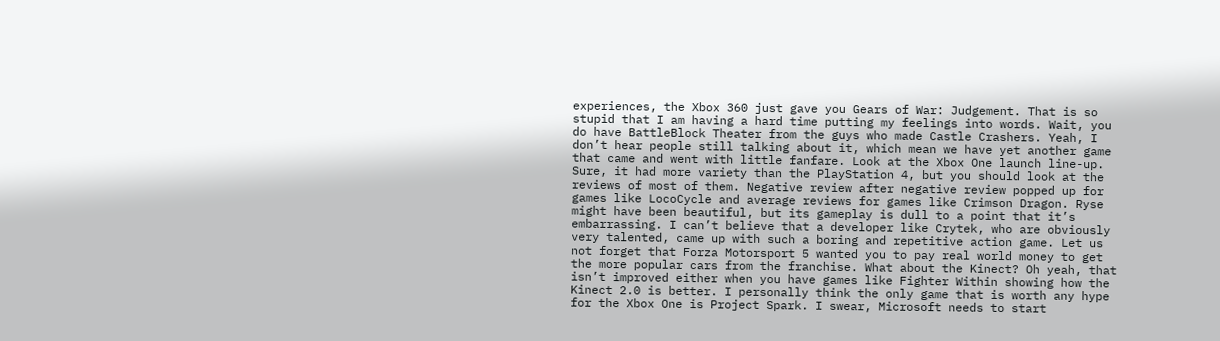experiences, the Xbox 360 just gave you Gears of War: Judgement. That is so stupid that I am having a hard time putting my feelings into words. Wait, you do have BattleBlock Theater from the guys who made Castle Crashers. Yeah, I don’t hear people still talking about it, which mean we have yet another game that came and went with little fanfare. Look at the Xbox One launch line-up. Sure, it had more variety than the PlayStation 4, but you should look at the reviews of most of them. Negative review after negative review popped up for games like LocoCycle and average reviews for games like Crimson Dragon. Ryse might have been beautiful, but its gameplay is dull to a point that it’s embarrassing. I can’t believe that a developer like Crytek, who are obviously very talented, came up with such a boring and repetitive action game. Let us not forget that Forza Motorsport 5 wanted you to pay real world money to get the more popular cars from the franchise. What about the Kinect? Oh yeah, that isn’t improved either when you have games like Fighter Within showing how the Kinect 2.0 is better. I personally think the only game that is worth any hype for the Xbox One is Project Spark. I swear, Microsoft needs to start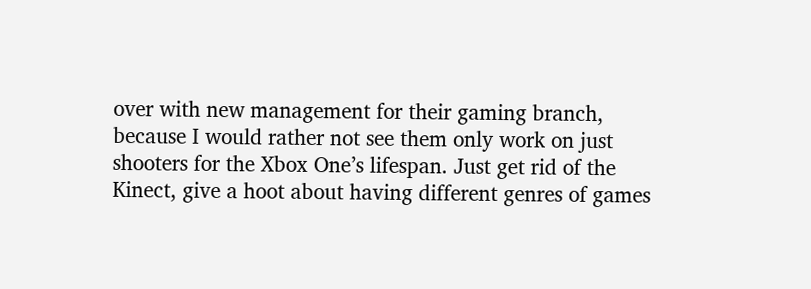over with new management for their gaming branch, because I would rather not see them only work on just shooters for the Xbox One’s lifespan. Just get rid of the Kinect, give a hoot about having different genres of games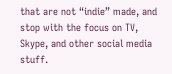that are not “indie” made, and stop with the focus on TV, Skype, and other social media stuff.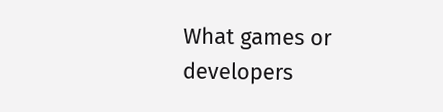What games or developers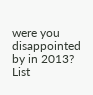were you disappointed by in 2013? List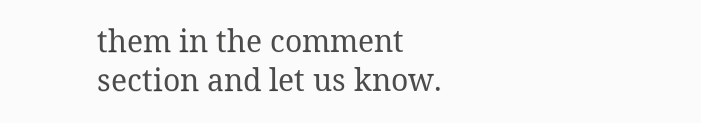them in the comment section and let us know.